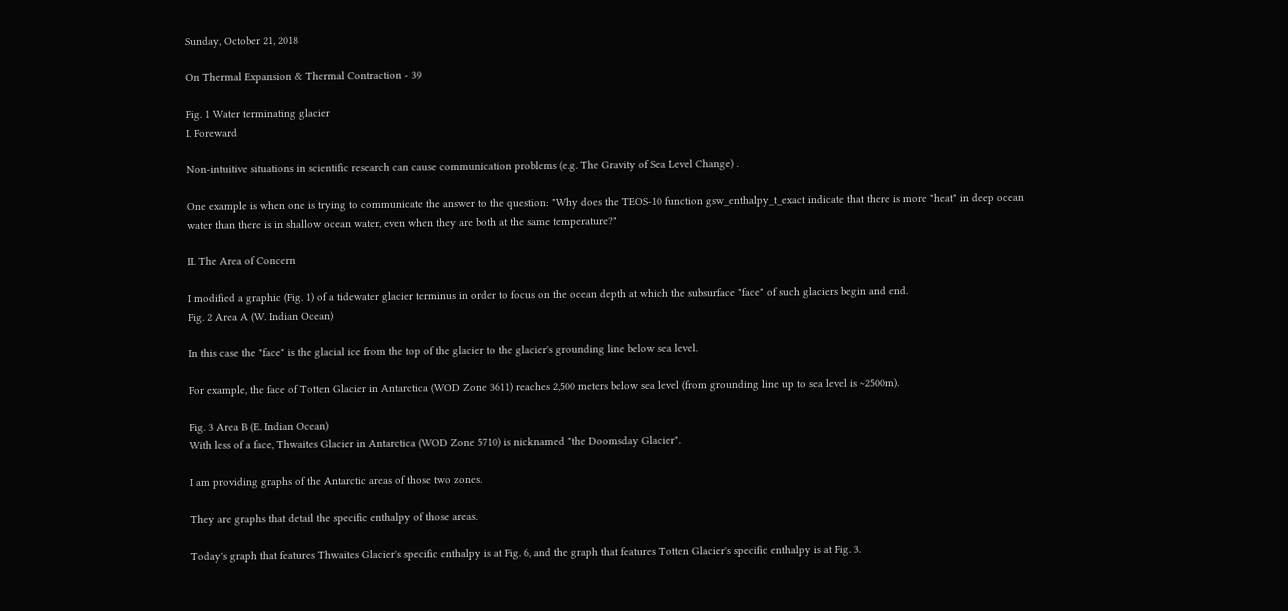Sunday, October 21, 2018

On Thermal Expansion & Thermal Contraction - 39

Fig. 1 Water terminating glacier
I. Foreward

Non-intuitive situations in scientific research can cause communication problems (e.g. The Gravity of Sea Level Change) .

One example is when one is trying to communicate the answer to the question: "Why does the TEOS-10 function gsw_enthalpy_t_exact indicate that there is more "heat" in deep ocean water than there is in shallow ocean water, even when they are both at the same temperature?"

II. The Area of Concern

I modified a graphic (Fig. 1) of a tidewater glacier terminus in order to focus on the ocean depth at which the subsurface "face" of such glaciers begin and end.
Fig. 2 Area A (W. Indian Ocean)

In this case the "face" is the glacial ice from the top of the glacier to the glacier's grounding line below sea level.

For example, the face of Totten Glacier in Antarctica (WOD Zone 3611) reaches 2,500 meters below sea level (from grounding line up to sea level is ~2500m).

Fig. 3 Area B (E. Indian Ocean)
With less of a face, Thwaites Glacier in Antarctica (WOD Zone 5710) is nicknamed "the Doomsday Glacier".

I am providing graphs of the Antarctic areas of those two zones.

They are graphs that detail the specific enthalpy of those areas.

Today's graph that features Thwaites Glacier's specific enthalpy is at Fig. 6, and the graph that features Totten Glacier's specific enthalpy is at Fig. 3.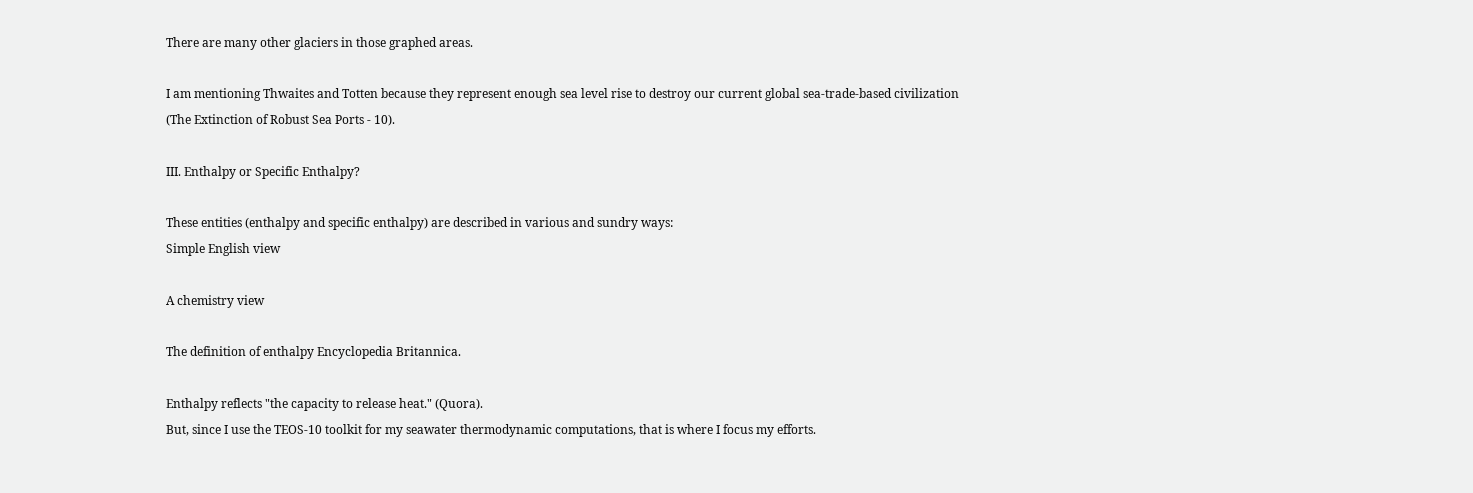There are many other glaciers in those graphed areas.

I am mentioning Thwaites and Totten because they represent enough sea level rise to destroy our current global sea-trade-based civilization (The Extinction of Robust Sea Ports - 10).

III. Enthalpy or Specific Enthalpy?

These entities (enthalpy and specific enthalpy) are described in various and sundry ways:
Simple English view

A chemistry view

The definition of enthalpy Encyclopedia Britannica.

Enthalpy reflects "the capacity to release heat." (Quora).
But, since I use the TEOS-10 toolkit for my seawater thermodynamic computations, that is where I focus my efforts.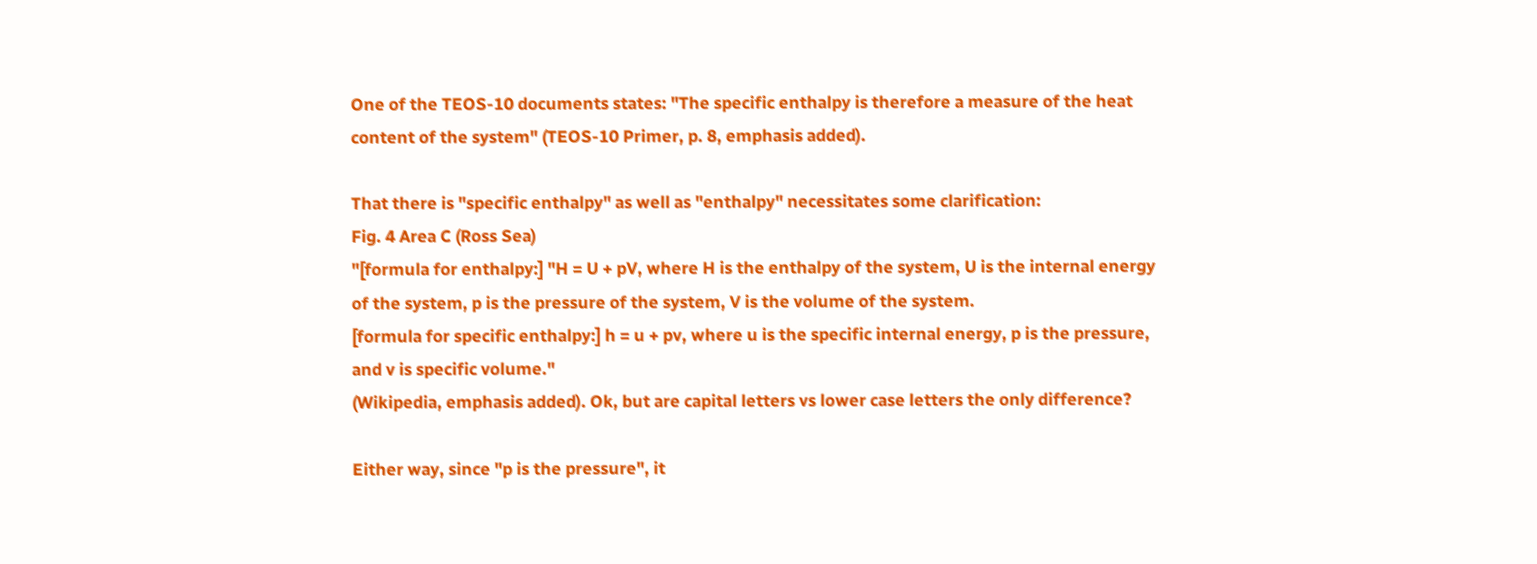One of the TEOS-10 documents states: "The specific enthalpy is therefore a measure of the heat content of the system" (TEOS-10 Primer, p. 8, emphasis added).

That there is "specific enthalpy" as well as "enthalpy" necessitates some clarification:
Fig. 4 Area C (Ross Sea)
"[formula for enthalpy:] "H = U + pV, where H is the enthalpy of the system, U is the internal energy of the system, p is the pressure of the system, V is the volume of the system.
[formula for specific enthalpy:] h = u + pv, where u is the specific internal energy, p is the pressure, and v is specific volume."
(Wikipedia, emphasis added). Ok, but are capital letters vs lower case letters the only difference?

Either way, since "p is the pressure", it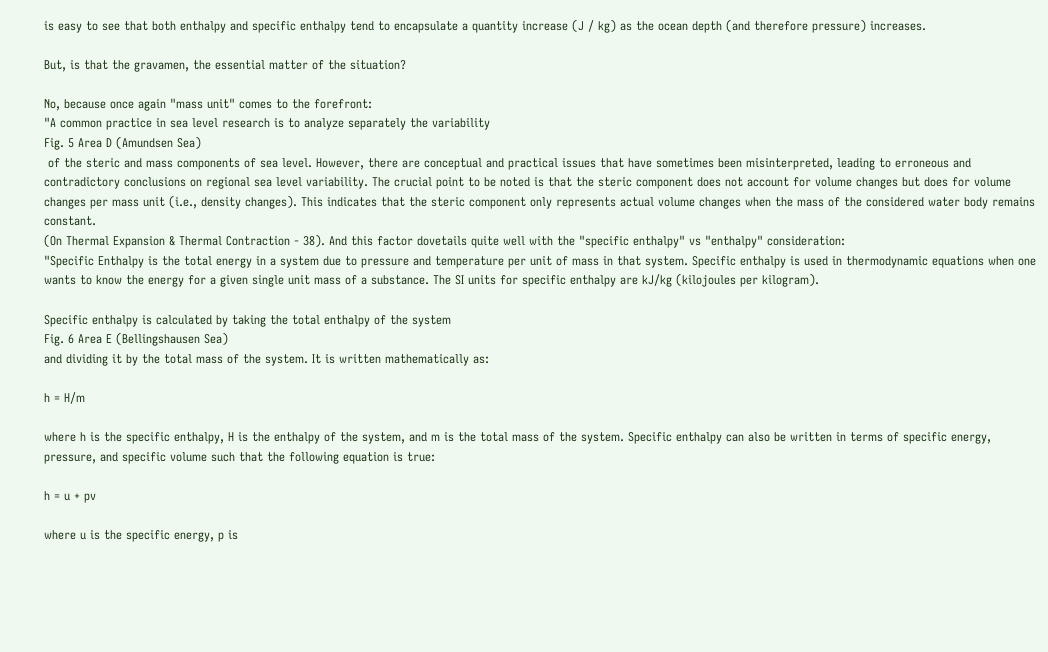is easy to see that both enthalpy and specific enthalpy tend to encapsulate a quantity increase (J / kg) as the ocean depth (and therefore pressure) increases.

But, is that the gravamen, the essential matter of the situation?

No, because once again "mass unit" comes to the forefront:
"A common practice in sea level research is to analyze separately the variability
Fig. 5 Area D (Amundsen Sea)
 of the steric and mass components of sea level. However, there are conceptual and practical issues that have sometimes been misinterpreted, leading to erroneous and contradictory conclusions on regional sea level variability. The crucial point to be noted is that the steric component does not account for volume changes but does for volume changes per mass unit (i.e., density changes). This indicates that the steric component only represents actual volume changes when the mass of the considered water body remains constant.
(On Thermal Expansion & Thermal Contraction - 38). And this factor dovetails quite well with the "specific enthalpy" vs "enthalpy" consideration:
"Specific Enthalpy is the total energy in a system due to pressure and temperature per unit of mass in that system. Specific enthalpy is used in thermodynamic equations when one wants to know the energy for a given single unit mass of a substance. The SI units for specific enthalpy are kJ/kg (kilojoules per kilogram).

Specific enthalpy is calculated by taking the total enthalpy of the system
Fig. 6 Area E (Bellingshausen Sea)
and dividing it by the total mass of the system. It is written mathematically as:

h = H/m

where h is the specific enthalpy, H is the enthalpy of the system, and m is the total mass of the system. Specific enthalpy can also be written in terms of specific energy, pressure, and specific volume such that the following equation is true:

h = u + pv

where u is the specific energy, p is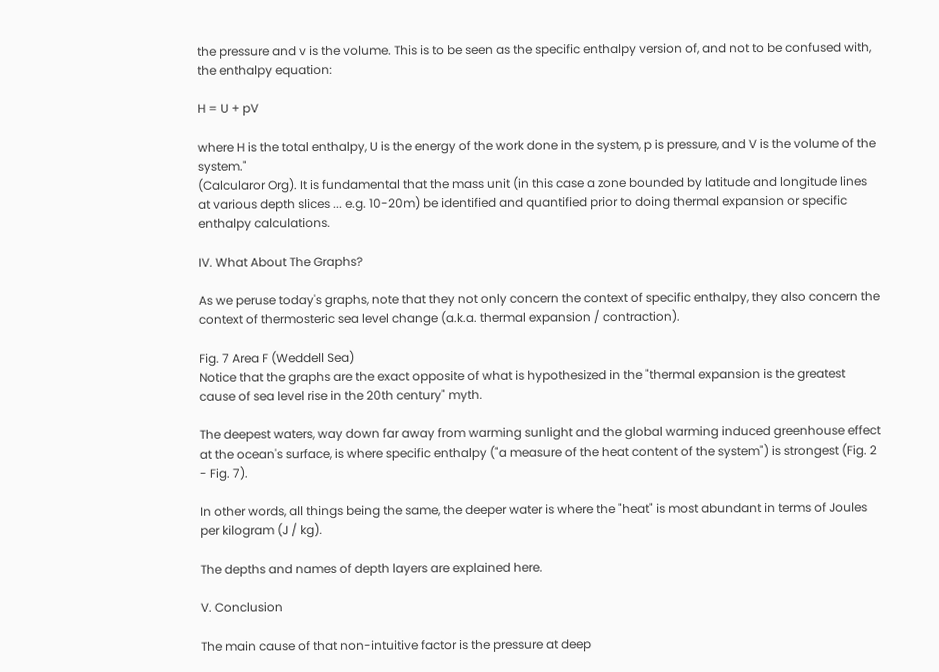the pressure and v is the volume. This is to be seen as the specific enthalpy version of, and not to be confused with, the enthalpy equation:

H = U + pV

where H is the total enthalpy, U is the energy of the work done in the system, p is pressure, and V is the volume of the system."
(Calcularor Org). It is fundamental that the mass unit (in this case a zone bounded by latitude and longitude lines at various depth slices ... e.g. 10-20m) be identified and quantified prior to doing thermal expansion or specific enthalpy calculations.

IV. What About The Graphs?

As we peruse today's graphs, note that they not only concern the context of specific enthalpy, they also concern the context of thermosteric sea level change (a.k.a. thermal expansion / contraction).

Fig. 7 Area F (Weddell Sea)
Notice that the graphs are the exact opposite of what is hypothesized in the "thermal expansion is the greatest cause of sea level rise in the 20th century" myth.

The deepest waters, way down far away from warming sunlight and the global warming induced greenhouse effect at the ocean's surface, is where specific enthalpy ("a measure of the heat content of the system") is strongest (Fig. 2 - Fig. 7).

In other words, all things being the same, the deeper water is where the "heat" is most abundant in terms of Joules per kilogram (J / kg).

The depths and names of depth layers are explained here.

V. Conclusion

The main cause of that non-intuitive factor is the pressure at deep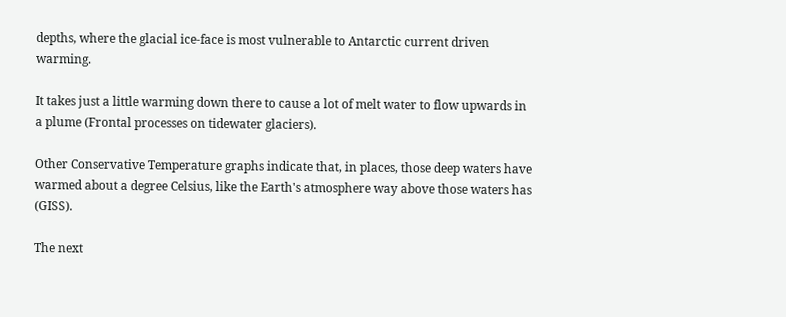depths, where the glacial ice-face is most vulnerable to Antarctic current driven warming.

It takes just a little warming down there to cause a lot of melt water to flow upwards in a plume (Frontal processes on tidewater glaciers).

Other Conservative Temperature graphs indicate that, in places, those deep waters have warmed about a degree Celsius, like the Earth's atmosphere way above those waters has (GISS).

The next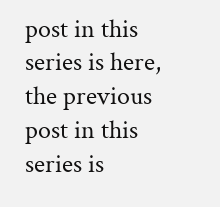post in this series is here, the previous post in this series is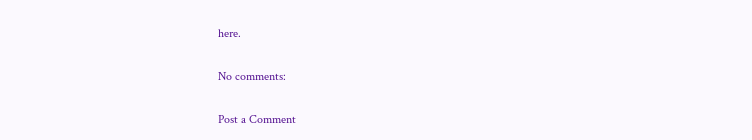here.

No comments:

Post a Comment